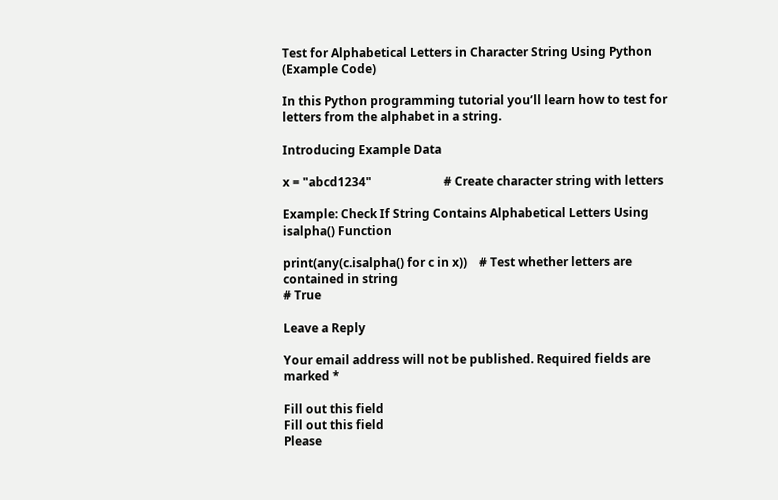Test for Alphabetical Letters in Character String Using Python (Example Code)

In this Python programming tutorial you’ll learn how to test for letters from the alphabet in a string.

Introducing Example Data

x = "abcd1234"                        # Create character string with letters

Example: Check If String Contains Alphabetical Letters Using isalpha() Function

print(any(c.isalpha() for c in x))    # Test whether letters are contained in string
# True

Leave a Reply

Your email address will not be published. Required fields are marked *

Fill out this field
Fill out this field
Please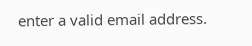enter a valid email address.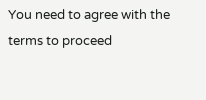You need to agree with the terms to proceed